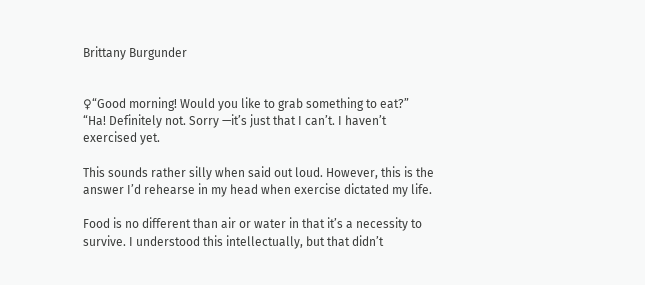Brittany Burgunder


♀“Good morning! Would you like to grab something to eat?”
“Ha! Definitely not. Sorry —it’s just that I can’t. I haven’t exercised yet.

This sounds rather silly when said out loud. However, this is the answer I’d rehearse in my head when exercise dictated my life.

Food is no different than air or water in that it’s a necessity to survive. I understood this intellectually, but that didn’t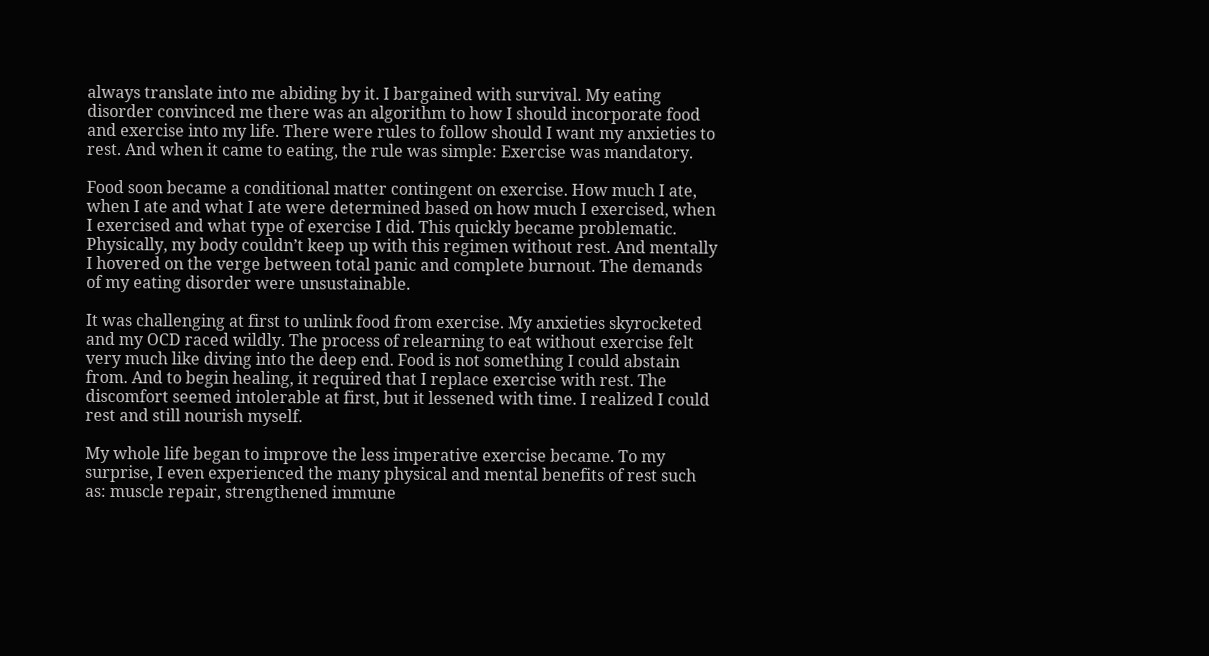always translate into me abiding by it. I bargained with survival. My eating disorder convinced me there was an algorithm to how I should incorporate food and exercise into my life. There were rules to follow should I want my anxieties to rest. And when it came to eating, the rule was simple: Exercise was mandatory.

Food soon became a conditional matter contingent on exercise. How much I ate, when I ate and what I ate were determined based on how much I exercised, when I exercised and what type of exercise I did. This quickly became problematic. Physically, my body couldn’t keep up with this regimen without rest. And mentally I hovered on the verge between total panic and complete burnout. The demands of my eating disorder were unsustainable.

It was challenging at first to unlink food from exercise. My anxieties skyrocketed and my OCD raced wildly. The process of relearning to eat without exercise felt very much like diving into the deep end. Food is not something I could abstain from. And to begin healing, it required that I replace exercise with rest. The discomfort seemed intolerable at first, but it lessened with time. I realized I could rest and still nourish myself.

My whole life began to improve the less imperative exercise became. To my surprise, I even experienced the many physical and mental benefits of rest such as: muscle repair, strengthened immune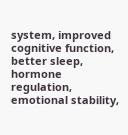system, improved cognitive function, better sleep, hormone regulation, emotional stability,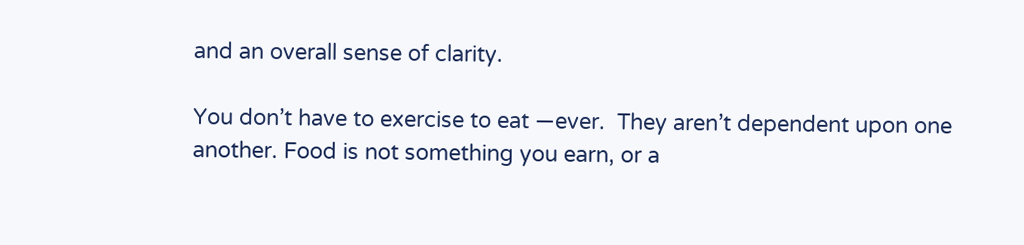and an overall sense of clarity.

You don’t have to exercise to eat —ever.  They aren’t dependent upon one another. Food is not something you earn, or a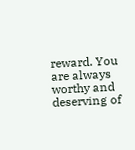reward. You are always worthy and deserving of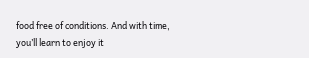food free of conditions. And with time, you’ll learn to enjoy it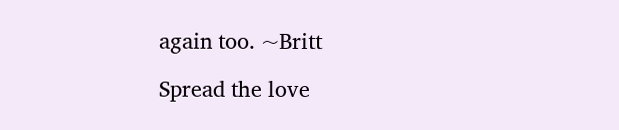again too. ~Britt

Spread the love